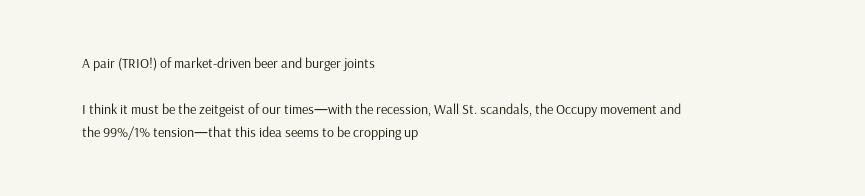A pair (TRIO!) of market-driven beer and burger joints

I think it must be the zeitgeist of our times—with the recession, Wall St. scandals, the Occupy movement and the 99%/1% tension—that this idea seems to be cropping up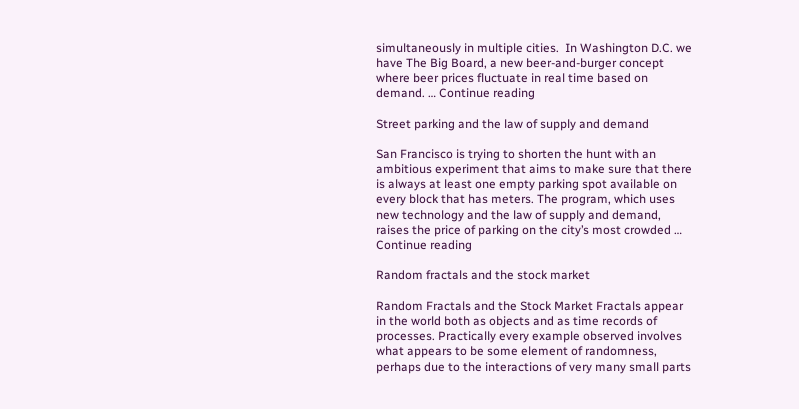simultaneously in multiple cities.  In Washington D.C. we have The Big Board, a new beer-and-burger concept where beer prices fluctuate in real time based on demand. … Continue reading

Street parking and the law of supply and demand

San Francisco is trying to shorten the hunt with an ambitious experiment that aims to make sure that there is always at least one empty parking spot available on every block that has meters. The program, which uses new technology and the law of supply and demand, raises the price of parking on the city’s most crowded … Continue reading

Random fractals and the stock market

Random Fractals and the Stock Market Fractals appear in the world both as objects and as time records of processes. Practically every example observed involves what appears to be some element of randomness, perhaps due to the interactions of very many small parts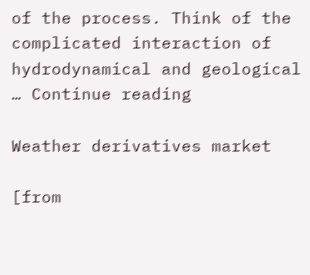of the process. Think of the complicated interaction of hydrodynamical and geological … Continue reading

Weather derivatives market

[from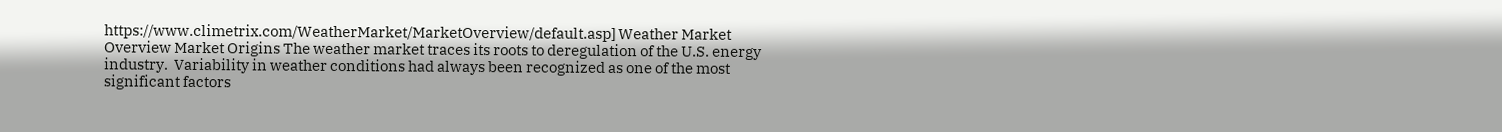https://www.climetrix.com/WeatherMarket/MarketOverview/default.asp] Weather Market Overview Market Origins The weather market traces its roots to deregulation of the U.S. energy industry.  Variability in weather conditions had always been recognized as one of the most significant factors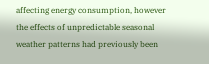affecting energy consumption, however the effects of unpredictable seasonal weather patterns had previously been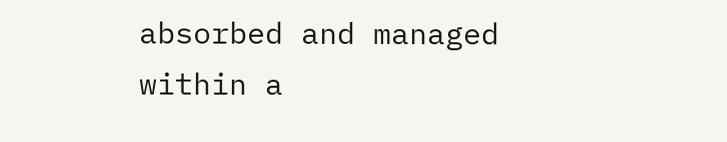absorbed and managed within a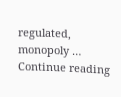regulated, monopoly … Continue reading